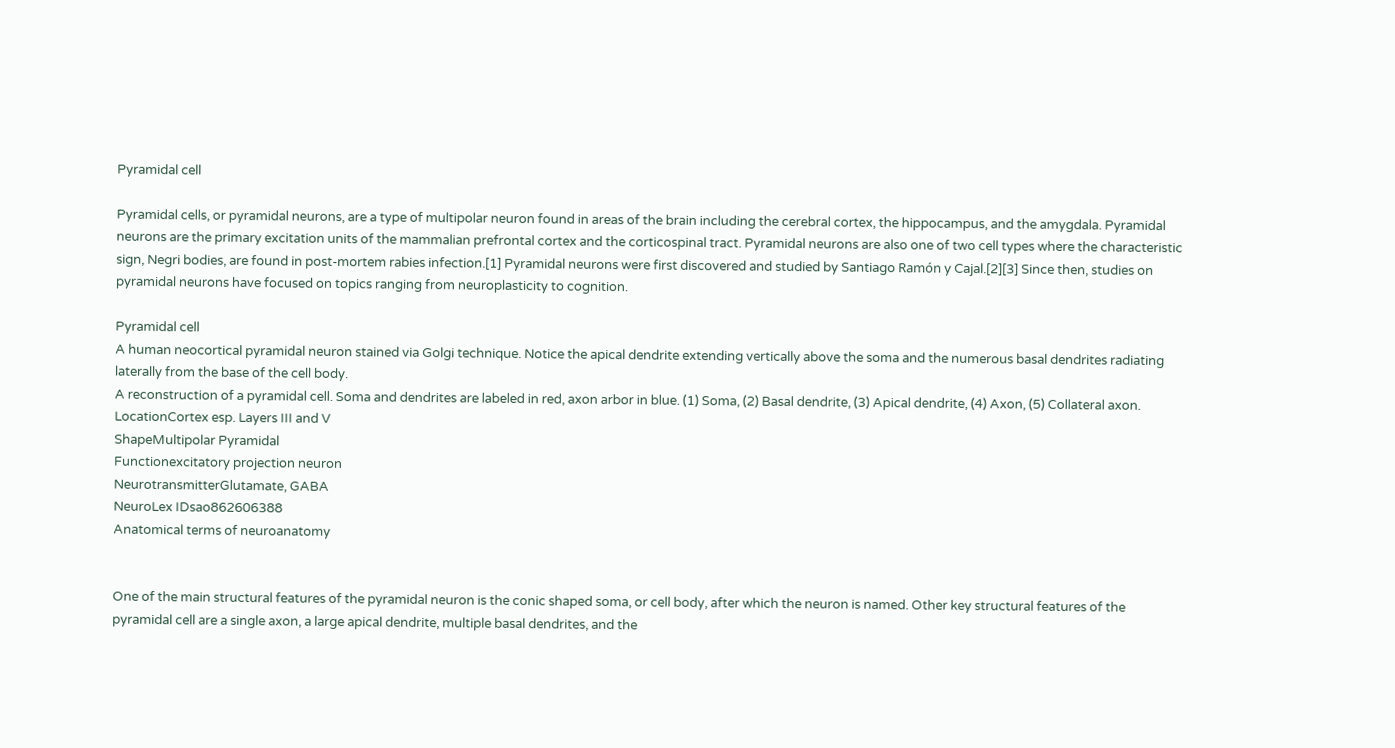Pyramidal cell

Pyramidal cells, or pyramidal neurons, are a type of multipolar neuron found in areas of the brain including the cerebral cortex, the hippocampus, and the amygdala. Pyramidal neurons are the primary excitation units of the mammalian prefrontal cortex and the corticospinal tract. Pyramidal neurons are also one of two cell types where the characteristic sign, Negri bodies, are found in post-mortem rabies infection.[1] Pyramidal neurons were first discovered and studied by Santiago Ramón y Cajal.[2][3] Since then, studies on pyramidal neurons have focused on topics ranging from neuroplasticity to cognition.

Pyramidal cell
A human neocortical pyramidal neuron stained via Golgi technique. Notice the apical dendrite extending vertically above the soma and the numerous basal dendrites radiating laterally from the base of the cell body.
A reconstruction of a pyramidal cell. Soma and dendrites are labeled in red, axon arbor in blue. (1) Soma, (2) Basal dendrite, (3) Apical dendrite, (4) Axon, (5) Collateral axon.
LocationCortex esp. Layers III and V
ShapeMultipolar Pyramidal
Functionexcitatory projection neuron
NeurotransmitterGlutamate, GABA
NeuroLex IDsao862606388
Anatomical terms of neuroanatomy


One of the main structural features of the pyramidal neuron is the conic shaped soma, or cell body, after which the neuron is named. Other key structural features of the pyramidal cell are a single axon, a large apical dendrite, multiple basal dendrites, and the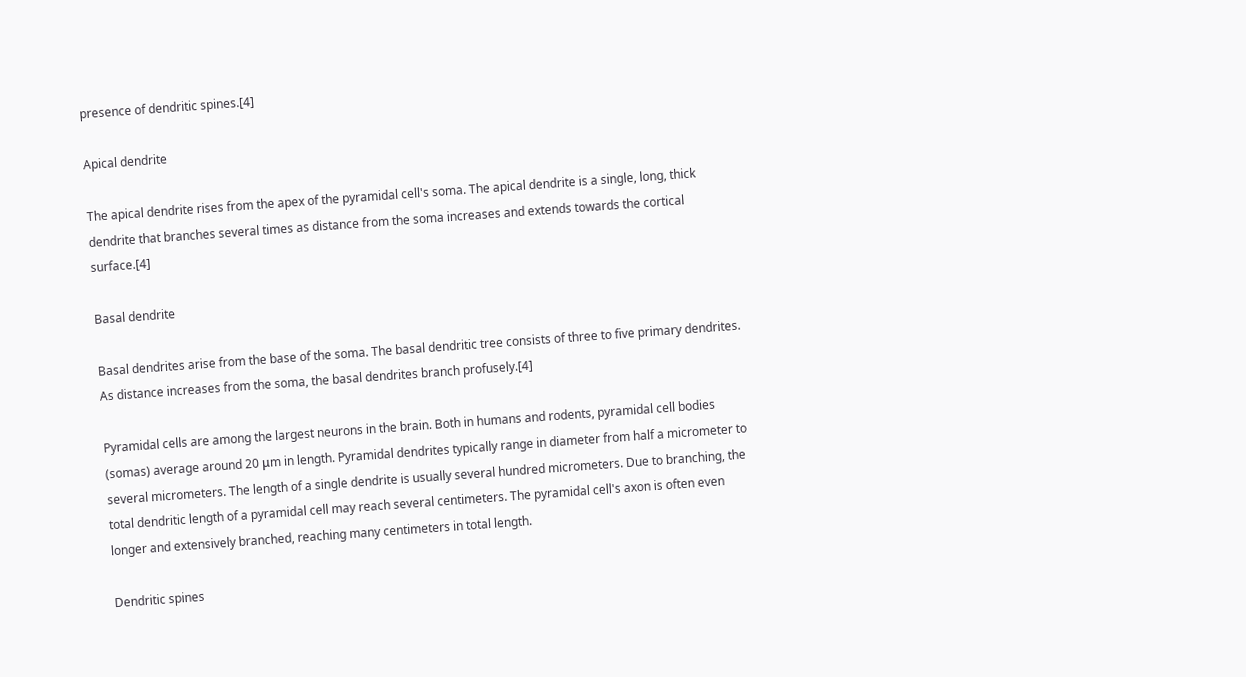presence of dendritic spines.[4]

Apical dendrite

The apical dendrite rises from the apex of the pyramidal cell's soma. The apical dendrite is a single, long, thick dendrite that branches several times as distance from the soma increases and extends towards the cortical surface.[4]

Basal dendrite

Basal dendrites arise from the base of the soma. The basal dendritic tree consists of three to five primary dendrites. As distance increases from the soma, the basal dendrites branch profusely.[4]

Pyramidal cells are among the largest neurons in the brain. Both in humans and rodents, pyramidal cell bodies (somas) average around 20 μm in length. Pyramidal dendrites typically range in diameter from half a micrometer to several micrometers. The length of a single dendrite is usually several hundred micrometers. Due to branching, the total dendritic length of a pyramidal cell may reach several centimeters. The pyramidal cell's axon is often even longer and extensively branched, reaching many centimeters in total length.

Dendritic spines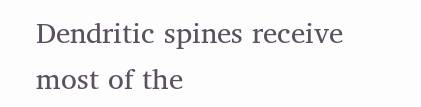Dendritic spines receive most of the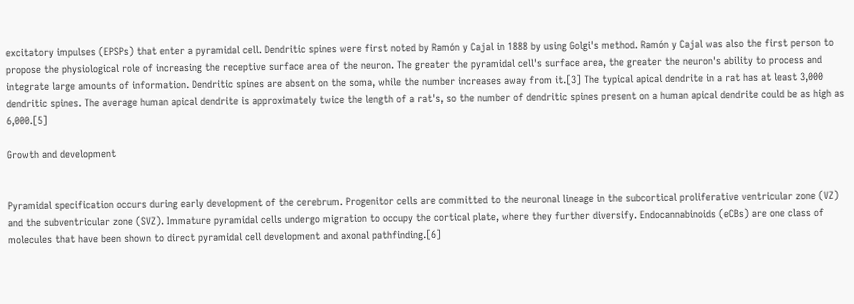excitatory impulses (EPSPs) that enter a pyramidal cell. Dendritic spines were first noted by Ramón y Cajal in 1888 by using Golgi's method. Ramón y Cajal was also the first person to propose the physiological role of increasing the receptive surface area of the neuron. The greater the pyramidal cell's surface area, the greater the neuron's ability to process and integrate large amounts of information. Dendritic spines are absent on the soma, while the number increases away from it.[3] The typical apical dendrite in a rat has at least 3,000 dendritic spines. The average human apical dendrite is approximately twice the length of a rat's, so the number of dendritic spines present on a human apical dendrite could be as high as 6,000.[5]

Growth and development


Pyramidal specification occurs during early development of the cerebrum. Progenitor cells are committed to the neuronal lineage in the subcortical proliferative ventricular zone (VZ) and the subventricular zone (SVZ). Immature pyramidal cells undergo migration to occupy the cortical plate, where they further diversify. Endocannabinoids (eCBs) are one class of molecules that have been shown to direct pyramidal cell development and axonal pathfinding.[6]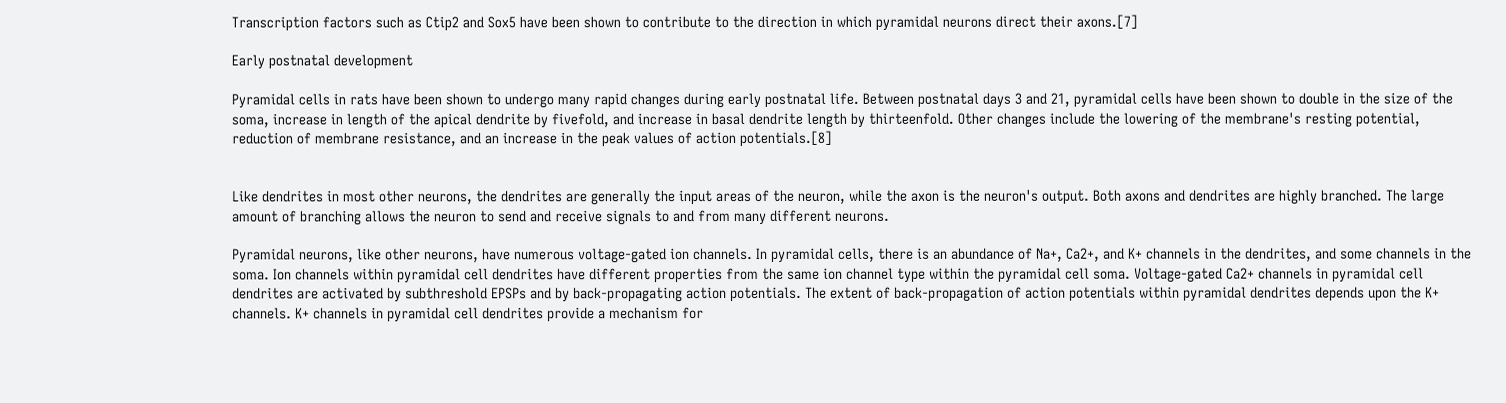Transcription factors such as Ctip2 and Sox5 have been shown to contribute to the direction in which pyramidal neurons direct their axons.[7]

Early postnatal development

Pyramidal cells in rats have been shown to undergo many rapid changes during early postnatal life. Between postnatal days 3 and 21, pyramidal cells have been shown to double in the size of the soma, increase in length of the apical dendrite by fivefold, and increase in basal dendrite length by thirteenfold. Other changes include the lowering of the membrane's resting potential, reduction of membrane resistance, and an increase in the peak values of action potentials.[8]


Like dendrites in most other neurons, the dendrites are generally the input areas of the neuron, while the axon is the neuron's output. Both axons and dendrites are highly branched. The large amount of branching allows the neuron to send and receive signals to and from many different neurons.

Pyramidal neurons, like other neurons, have numerous voltage-gated ion channels. In pyramidal cells, there is an abundance of Na+, Ca2+, and K+ channels in the dendrites, and some channels in the soma. Ion channels within pyramidal cell dendrites have different properties from the same ion channel type within the pyramidal cell soma. Voltage-gated Ca2+ channels in pyramidal cell dendrites are activated by subthreshold EPSPs and by back-propagating action potentials. The extent of back-propagation of action potentials within pyramidal dendrites depends upon the K+ channels. K+ channels in pyramidal cell dendrites provide a mechanism for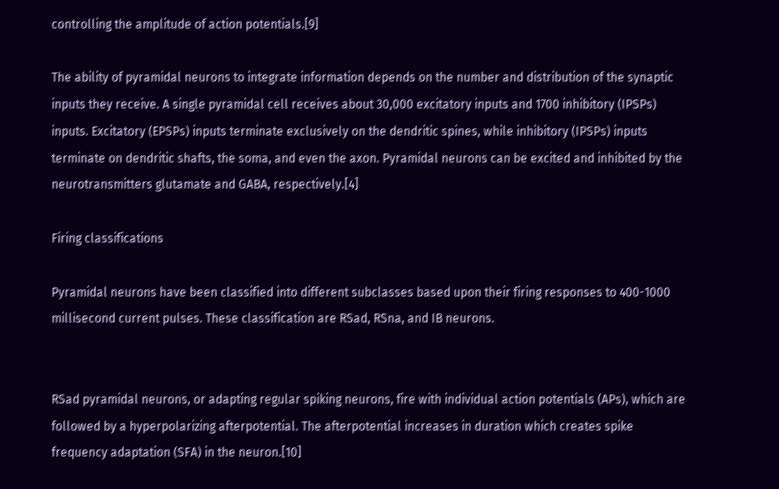controlling the amplitude of action potentials.[9]

The ability of pyramidal neurons to integrate information depends on the number and distribution of the synaptic inputs they receive. A single pyramidal cell receives about 30,000 excitatory inputs and 1700 inhibitory (IPSPs) inputs. Excitatory (EPSPs) inputs terminate exclusively on the dendritic spines, while inhibitory (IPSPs) inputs terminate on dendritic shafts, the soma, and even the axon. Pyramidal neurons can be excited and inhibited by the neurotransmitters glutamate and GABA, respectively.[4]

Firing classifications

Pyramidal neurons have been classified into different subclasses based upon their firing responses to 400-1000 millisecond current pulses. These classification are RSad, RSna, and IB neurons.


RSad pyramidal neurons, or adapting regular spiking neurons, fire with individual action potentials (APs), which are followed by a hyperpolarizing afterpotential. The afterpotential increases in duration which creates spike frequency adaptation (SFA) in the neuron.[10]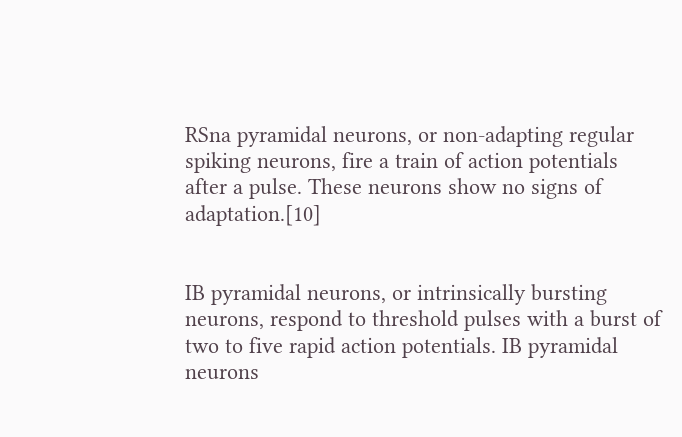RSna pyramidal neurons, or non-adapting regular spiking neurons, fire a train of action potentials after a pulse. These neurons show no signs of adaptation.[10]


IB pyramidal neurons, or intrinsically bursting neurons, respond to threshold pulses with a burst of two to five rapid action potentials. IB pyramidal neurons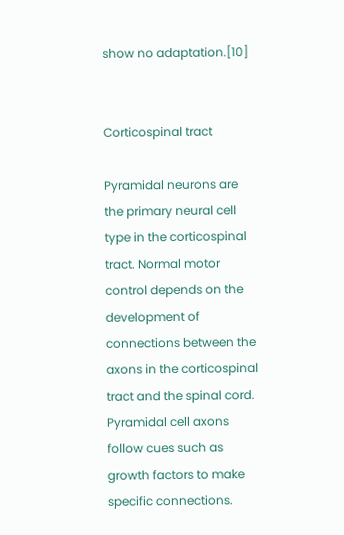show no adaptation.[10]


Corticospinal tract

Pyramidal neurons are the primary neural cell type in the corticospinal tract. Normal motor control depends on the development of connections between the axons in the corticospinal tract and the spinal cord. Pyramidal cell axons follow cues such as growth factors to make specific connections.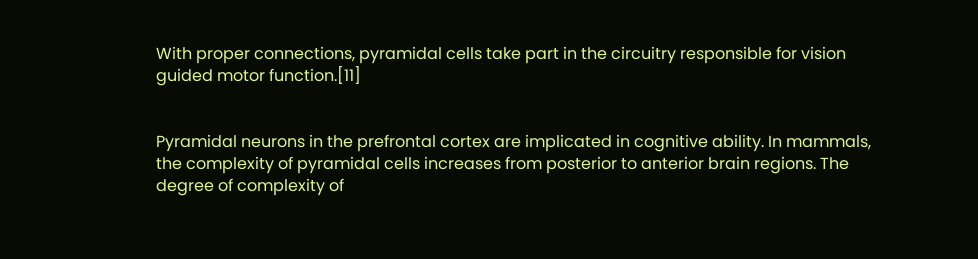With proper connections, pyramidal cells take part in the circuitry responsible for vision guided motor function.[11]


Pyramidal neurons in the prefrontal cortex are implicated in cognitive ability. In mammals, the complexity of pyramidal cells increases from posterior to anterior brain regions. The degree of complexity of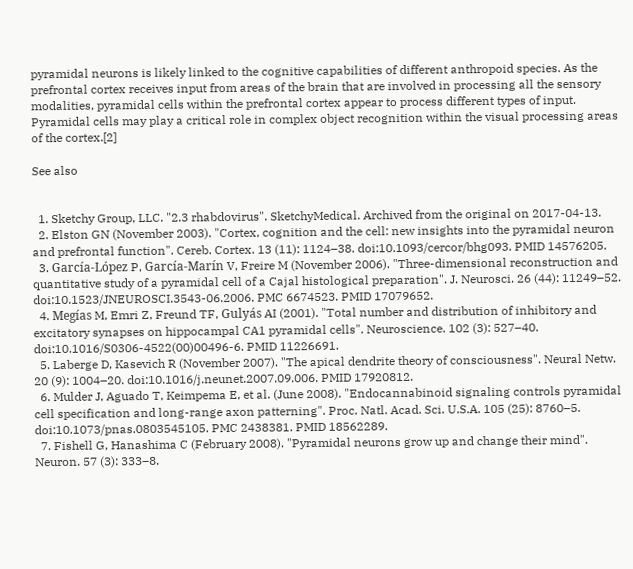pyramidal neurons is likely linked to the cognitive capabilities of different anthropoid species. As the prefrontal cortex receives input from areas of the brain that are involved in processing all the sensory modalities, pyramidal cells within the prefrontal cortex appear to process different types of input. Pyramidal cells may play a critical role in complex object recognition within the visual processing areas of the cortex.[2]

See also


  1. Sketchy Group, LLC. "2.3 rhabdovirus". SketchyMedical. Archived from the original on 2017-04-13.
  2. Elston GN (November 2003). "Cortex, cognition and the cell: new insights into the pyramidal neuron and prefrontal function". Cereb. Cortex. 13 (11): 1124–38. doi:10.1093/cercor/bhg093. PMID 14576205.
  3. García-López P, García-Marín V, Freire M (November 2006). "Three-dimensional reconstruction and quantitative study of a pyramidal cell of a Cajal histological preparation". J. Neurosci. 26 (44): 11249–52. doi:10.1523/JNEUROSCI.3543-06.2006. PMC 6674523. PMID 17079652.
  4. Megías M, Emri Z, Freund TF, Gulyás AI (2001). "Total number and distribution of inhibitory and excitatory synapses on hippocampal CA1 pyramidal cells". Neuroscience. 102 (3): 527–40. doi:10.1016/S0306-4522(00)00496-6. PMID 11226691.
  5. Laberge D, Kasevich R (November 2007). "The apical dendrite theory of consciousness". Neural Netw. 20 (9): 1004–20. doi:10.1016/j.neunet.2007.09.006. PMID 17920812.
  6. Mulder J, Aguado T, Keimpema E, et al. (June 2008). "Endocannabinoid signaling controls pyramidal cell specification and long-range axon patterning". Proc. Natl. Acad. Sci. U.S.A. 105 (25): 8760–5. doi:10.1073/pnas.0803545105. PMC 2438381. PMID 18562289.
  7. Fishell G, Hanashima C (February 2008). "Pyramidal neurons grow up and change their mind". Neuron. 57 (3): 333–8.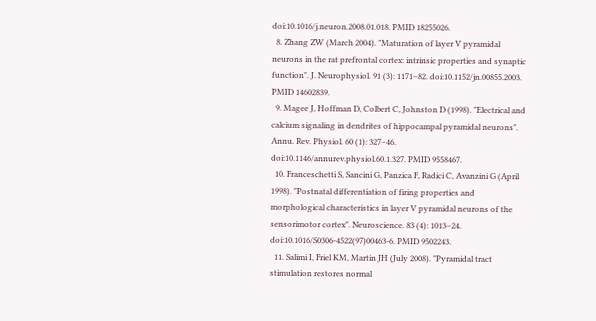doi:10.1016/j.neuron.2008.01.018. PMID 18255026.
  8. Zhang ZW (March 2004). "Maturation of layer V pyramidal neurons in the rat prefrontal cortex: intrinsic properties and synaptic function". J. Neurophysiol. 91 (3): 1171–82. doi:10.1152/jn.00855.2003. PMID 14602839.
  9. Magee J, Hoffman D, Colbert C, Johnston D (1998). "Electrical and calcium signaling in dendrites of hippocampal pyramidal neurons". Annu. Rev. Physiol. 60 (1): 327–46. doi:10.1146/annurev.physiol.60.1.327. PMID 9558467.
  10. Franceschetti S, Sancini G, Panzica F, Radici C, Avanzini G (April 1998). "Postnatal differentiation of firing properties and morphological characteristics in layer V pyramidal neurons of the sensorimotor cortex". Neuroscience. 83 (4): 1013–24. doi:10.1016/S0306-4522(97)00463-6. PMID 9502243.
  11. Salimi I, Friel KM, Martin JH (July 2008). "Pyramidal tract stimulation restores normal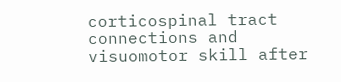corticospinal tract connections and visuomotor skill after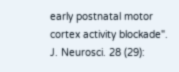early postnatal motor cortex activity blockade". J. Neurosci. 28 (29):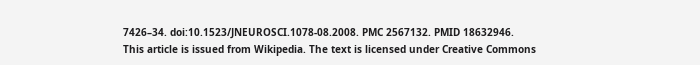7426–34. doi:10.1523/JNEUROSCI.1078-08.2008. PMC 2567132. PMID 18632946.
This article is issued from Wikipedia. The text is licensed under Creative Commons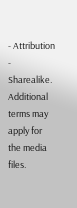- Attribution - Sharealike. Additional terms may apply for the media files.